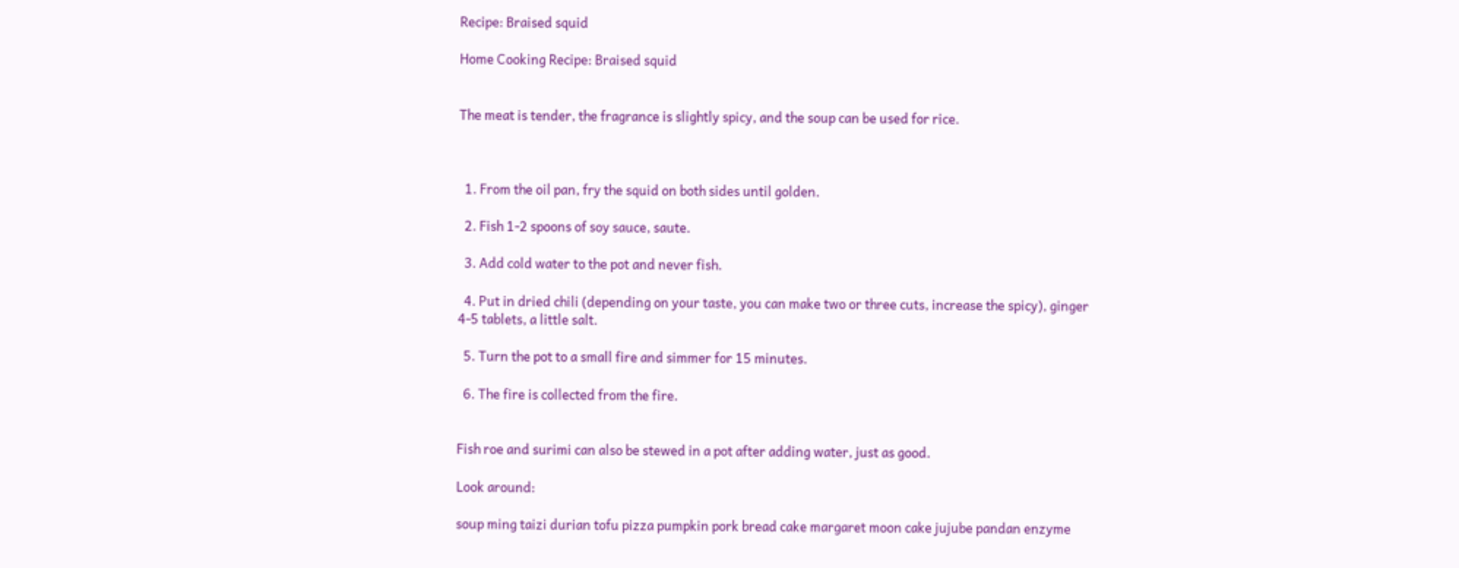Recipe: Braised squid

Home Cooking Recipe: Braised squid


The meat is tender, the fragrance is slightly spicy, and the soup can be used for rice.



  1. From the oil pan, fry the squid on both sides until golden.

  2. Fish 1-2 spoons of soy sauce, saute.

  3. Add cold water to the pot and never fish.

  4. Put in dried chili (depending on your taste, you can make two or three cuts, increase the spicy), ginger 4-5 tablets, a little salt.

  5. Turn the pot to a small fire and simmer for 15 minutes.

  6. The fire is collected from the fire.


Fish roe and surimi can also be stewed in a pot after adding water, just as good.

Look around:

soup ming taizi durian tofu pizza pumpkin pork bread cake margaret moon cake jujube pandan enzyme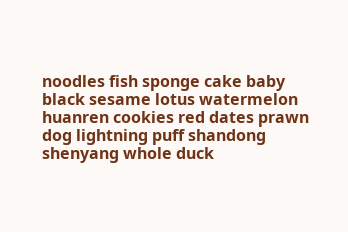noodles fish sponge cake baby black sesame lotus watermelon huanren cookies red dates prawn dog lightning puff shandong shenyang whole duck